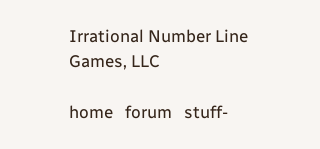Irrational Number Line Games, LLC

home   forum   stuff-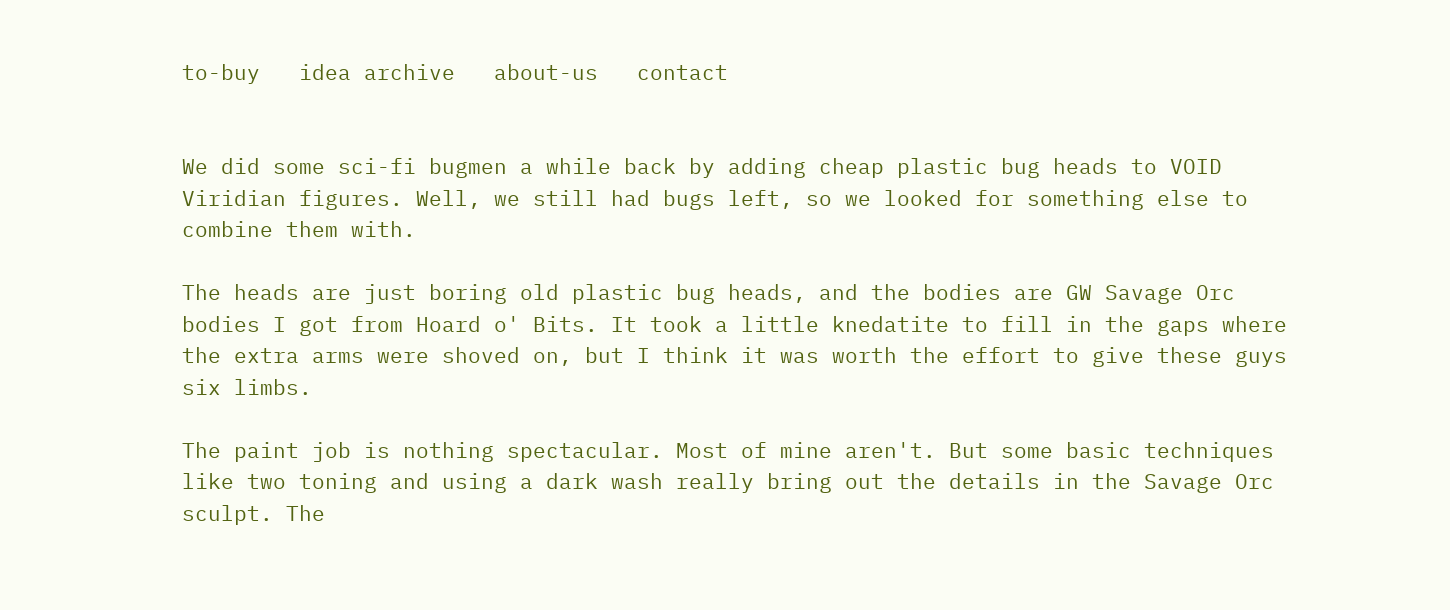to-buy   idea archive   about-us   contact


We did some sci-fi bugmen a while back by adding cheap plastic bug heads to VOID Viridian figures. Well, we still had bugs left, so we looked for something else to combine them with.

The heads are just boring old plastic bug heads, and the bodies are GW Savage Orc bodies I got from Hoard o' Bits. It took a little knedatite to fill in the gaps where the extra arms were shoved on, but I think it was worth the effort to give these guys six limbs.

The paint job is nothing spectacular. Most of mine aren't. But some basic techniques like two toning and using a dark wash really bring out the details in the Savage Orc sculpt. The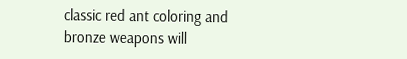classic red ant coloring and bronze weapons will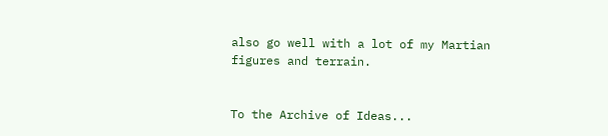also go well with a lot of my Martian figures and terrain.


To the Archive of Ideas...